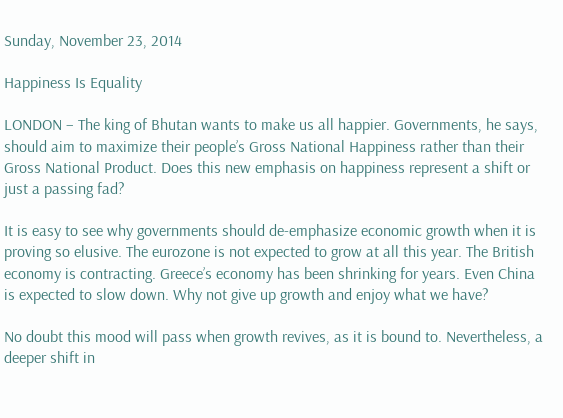Sunday, November 23, 2014

Happiness Is Equality

LONDON – The king of Bhutan wants to make us all happier. Governments, he says, should aim to maximize their people’s Gross National Happiness rather than their Gross National Product. Does this new emphasis on happiness represent a shift or just a passing fad?

It is easy to see why governments should de-emphasize economic growth when it is proving so elusive. The eurozone is not expected to grow at all this year. The British economy is contracting. Greece’s economy has been shrinking for years. Even China is expected to slow down. Why not give up growth and enjoy what we have?

No doubt this mood will pass when growth revives, as it is bound to. Nevertheless, a deeper shift in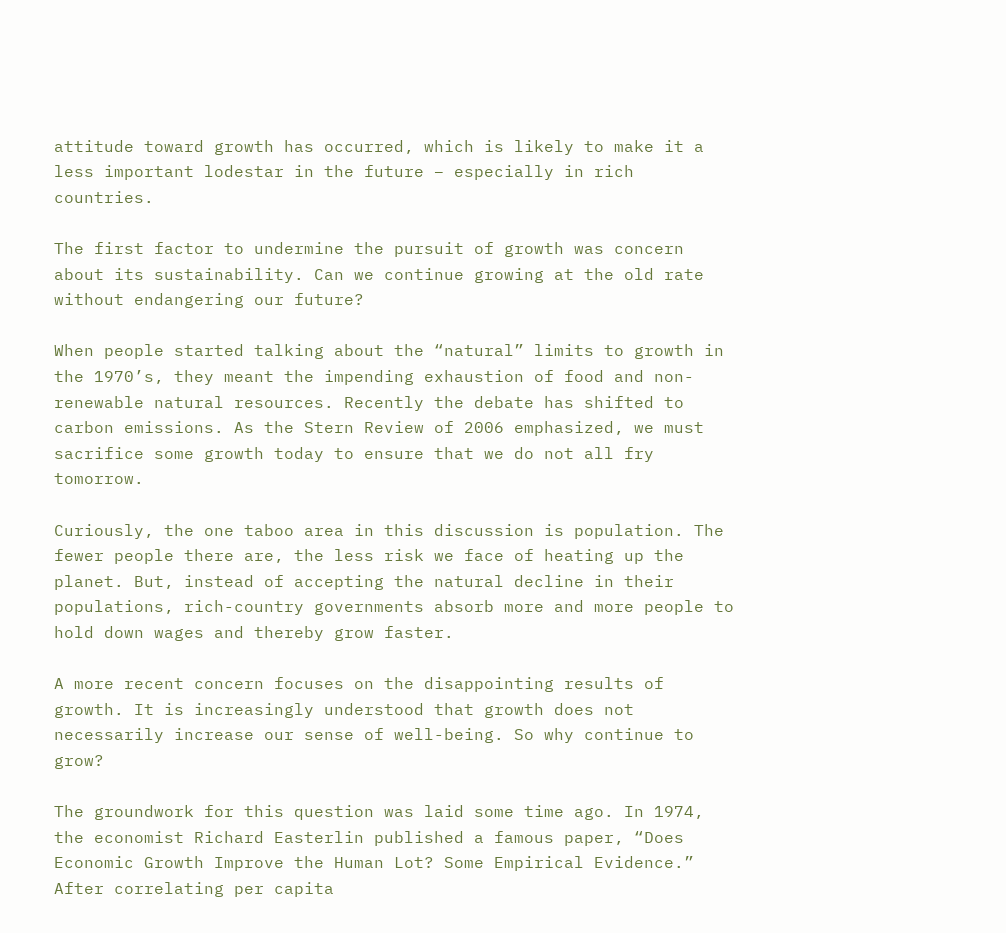attitude toward growth has occurred, which is likely to make it a less important lodestar in the future – especially in rich countries.

The first factor to undermine the pursuit of growth was concern about its sustainability. Can we continue growing at the old rate without endangering our future?

When people started talking about the “natural” limits to growth in the 1970’s, they meant the impending exhaustion of food and non-renewable natural resources. Recently the debate has shifted to carbon emissions. As the Stern Review of 2006 emphasized, we must sacrifice some growth today to ensure that we do not all fry tomorrow.

Curiously, the one taboo area in this discussion is population. The fewer people there are, the less risk we face of heating up the planet. But, instead of accepting the natural decline in their populations, rich-country governments absorb more and more people to hold down wages and thereby grow faster.

A more recent concern focuses on the disappointing results of growth. It is increasingly understood that growth does not necessarily increase our sense of well-being. So why continue to grow?

The groundwork for this question was laid some time ago. In 1974, the economist Richard Easterlin published a famous paper, “Does Economic Growth Improve the Human Lot? Some Empirical Evidence.” After correlating per capita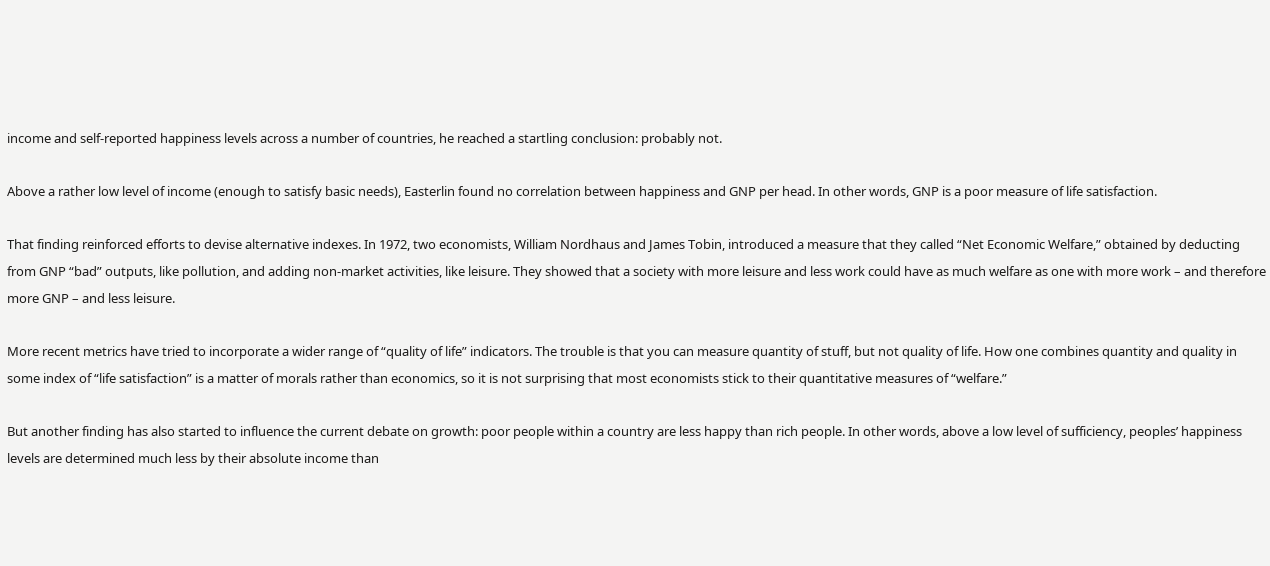income and self-reported happiness levels across a number of countries, he reached a startling conclusion: probably not.

Above a rather low level of income (enough to satisfy basic needs), Easterlin found no correlation between happiness and GNP per head. In other words, GNP is a poor measure of life satisfaction.

That finding reinforced efforts to devise alternative indexes. In 1972, two economists, William Nordhaus and James Tobin, introduced a measure that they called “Net Economic Welfare,” obtained by deducting from GNP “bad” outputs, like pollution, and adding non-market activities, like leisure. They showed that a society with more leisure and less work could have as much welfare as one with more work – and therefore more GNP – and less leisure.

More recent metrics have tried to incorporate a wider range of “quality of life” indicators. The trouble is that you can measure quantity of stuff, but not quality of life. How one combines quantity and quality in some index of “life satisfaction” is a matter of morals rather than economics, so it is not surprising that most economists stick to their quantitative measures of “welfare.”

But another finding has also started to influence the current debate on growth: poor people within a country are less happy than rich people. In other words, above a low level of sufficiency, peoples’ happiness levels are determined much less by their absolute income than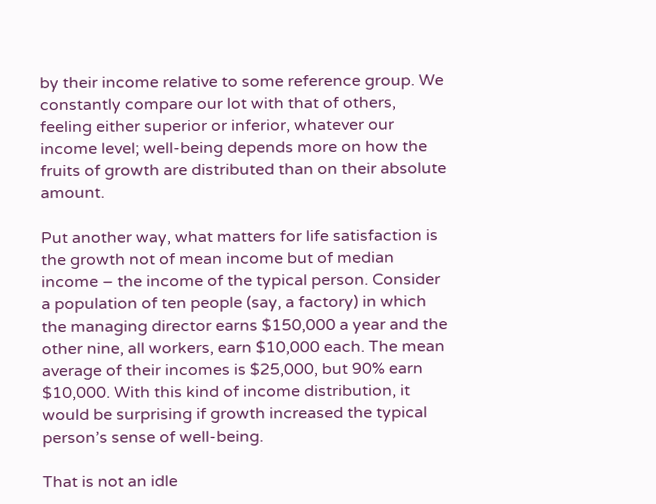by their income relative to some reference group. We constantly compare our lot with that of others, feeling either superior or inferior, whatever our income level; well-being depends more on how the fruits of growth are distributed than on their absolute amount.

Put another way, what matters for life satisfaction is the growth not of mean income but of median income – the income of the typical person. Consider a population of ten people (say, a factory) in which the managing director earns $150,000 a year and the other nine, all workers, earn $10,000 each. The mean average of their incomes is $25,000, but 90% earn $10,000. With this kind of income distribution, it would be surprising if growth increased the typical person’s sense of well-being.

That is not an idle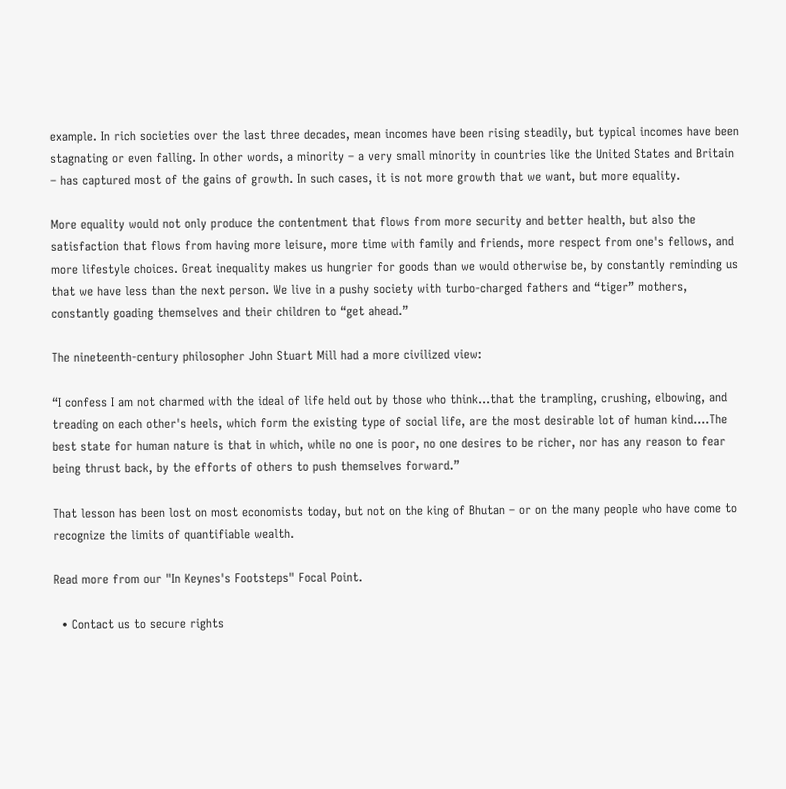example. In rich societies over the last three decades, mean incomes have been rising steadily, but typical incomes have been stagnating or even falling. In other words, a minority – a very small minority in countries like the United States and Britain – has captured most of the gains of growth. In such cases, it is not more growth that we want, but more equality.

More equality would not only produce the contentment that flows from more security and better health, but also the satisfaction that flows from having more leisure, more time with family and friends, more respect from one's fellows, and more lifestyle choices. Great inequality makes us hungrier for goods than we would otherwise be, by constantly reminding us that we have less than the next person. We live in a pushy society with turbo-charged fathers and “tiger” mothers, constantly goading themselves and their children to “get ahead.”

The nineteenth-century philosopher John Stuart Mill had a more civilized view:

“I confess I am not charmed with the ideal of life held out by those who think…that the trampling, crushing, elbowing, and treading on each other's heels, which form the existing type of social life, are the most desirable lot of human kind….The best state for human nature is that in which, while no one is poor, no one desires to be richer, nor has any reason to fear being thrust back, by the efforts of others to push themselves forward.”

That lesson has been lost on most economists today, but not on the king of Bhutan – or on the many people who have come to recognize the limits of quantifiable wealth.

Read more from our "In Keynes's Footsteps" Focal Point.

  • Contact us to secure rights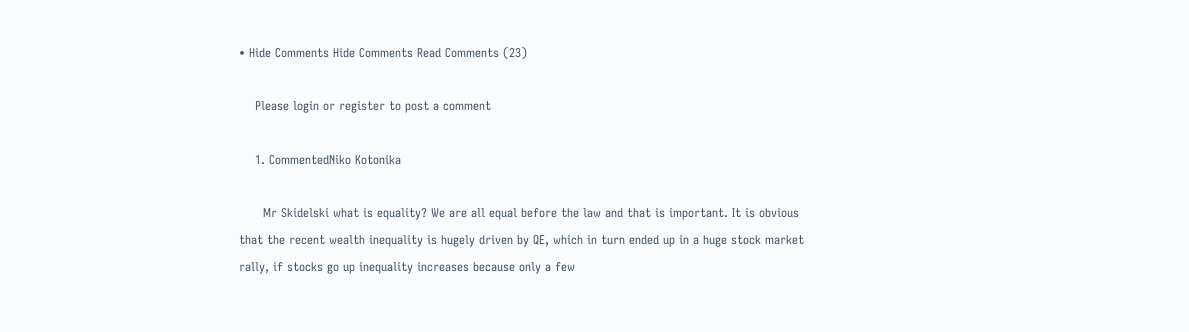• Hide Comments Hide Comments Read Comments (23)

    Please login or register to post a comment

    1. CommentedNiko Kotonika

      Mr Skidelski what is equality? We are all equal before the law and that is important. It is obvious that the recent wealth inequality is hugely driven by QE, which in turn ended up in a huge stock market rally, if stocks go up inequality increases because only a few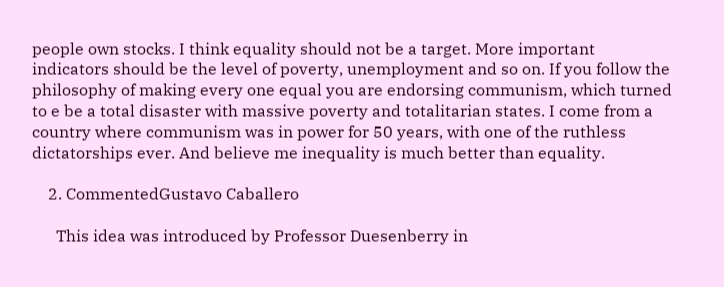people own stocks. I think equality should not be a target. More important indicators should be the level of poverty, unemployment and so on. If you follow the philosophy of making every one equal you are endorsing communism, which turned to e be a total disaster with massive poverty and totalitarian states. I come from a country where communism was in power for 50 years, with one of the ruthless dictatorships ever. And believe me inequality is much better than equality.

    2. CommentedGustavo Caballero

      This idea was introduced by Professor Duesenberry in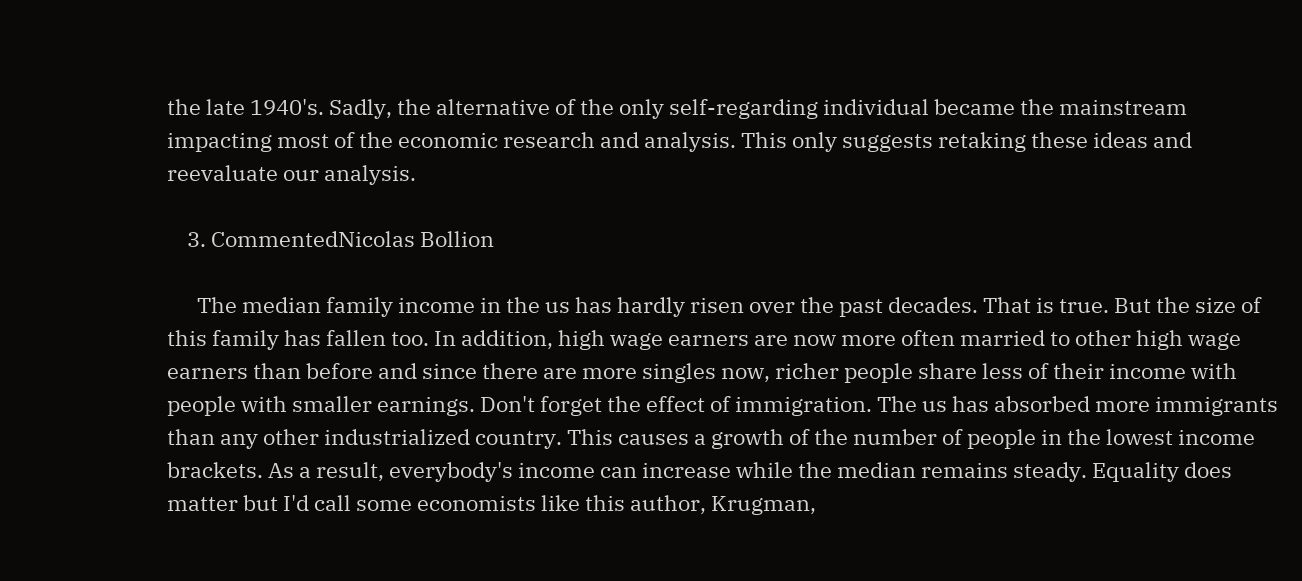the late 1940's. Sadly, the alternative of the only self-regarding individual became the mainstream impacting most of the economic research and analysis. This only suggests retaking these ideas and reevaluate our analysis.

    3. CommentedNicolas Bollion

      The median family income in the us has hardly risen over the past decades. That is true. But the size of this family has fallen too. In addition, high wage earners are now more often married to other high wage earners than before and since there are more singles now, richer people share less of their income with people with smaller earnings. Don't forget the effect of immigration. The us has absorbed more immigrants than any other industrialized country. This causes a growth of the number of people in the lowest income brackets. As a result, everybody's income can increase while the median remains steady. Equality does matter but I'd call some economists like this author, Krugman,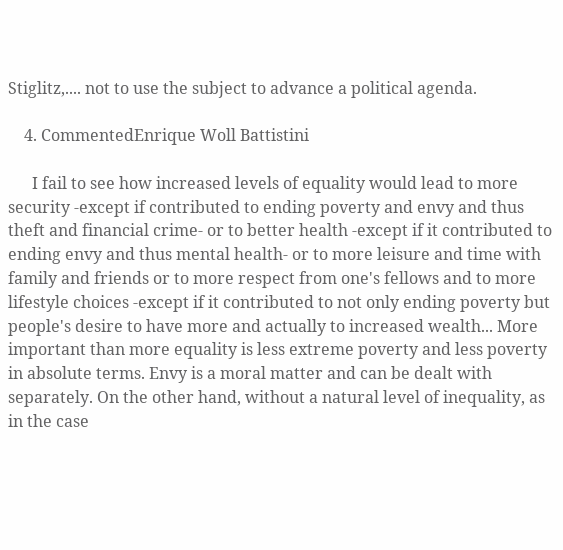Stiglitz,.... not to use the subject to advance a political agenda.

    4. CommentedEnrique Woll Battistini

      I fail to see how increased levels of equality would lead to more security -except if contributed to ending poverty and envy and thus theft and financial crime- or to better health -except if it contributed to ending envy and thus mental health- or to more leisure and time with family and friends or to more respect from one's fellows and to more lifestyle choices -except if it contributed to not only ending poverty but people's desire to have more and actually to increased wealth... More important than more equality is less extreme poverty and less poverty in absolute terms. Envy is a moral matter and can be dealt with separately. On the other hand, without a natural level of inequality, as in the case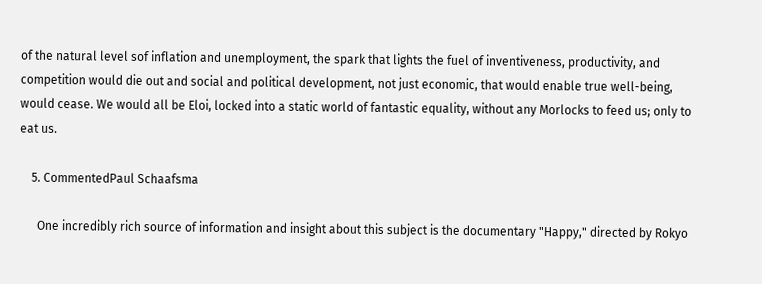of the natural level sof inflation and unemployment, the spark that lights the fuel of inventiveness, productivity, and competition would die out and social and political development, not just economic, that would enable true well-being, would cease. We would all be Eloi, locked into a static world of fantastic equality, without any Morlocks to feed us; only to eat us.

    5. CommentedPaul Schaafsma

      One incredibly rich source of information and insight about this subject is the documentary "Happy," directed by Rokyo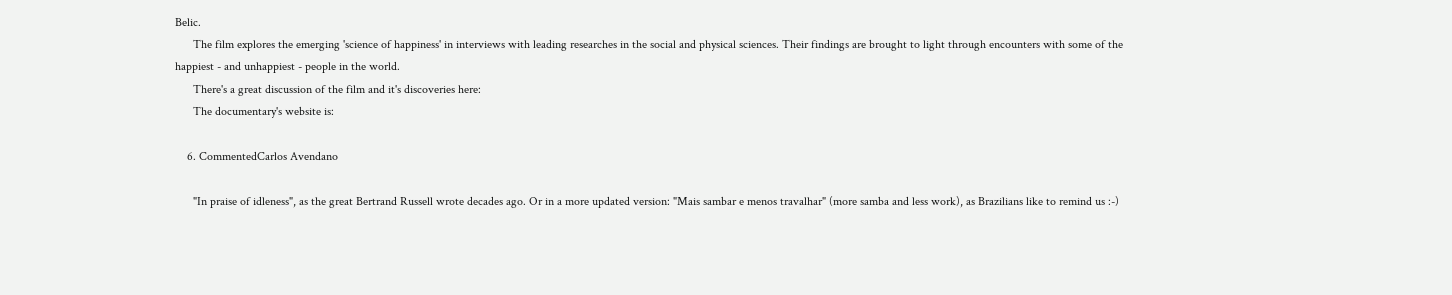Belic.
      The film explores the emerging 'science of happiness' in interviews with leading researches in the social and physical sciences. Their findings are brought to light through encounters with some of the happiest - and unhappiest - people in the world.
      There's a great discussion of the film and it's discoveries here:
      The documentary's website is:

    6. CommentedCarlos Avendano

      "In praise of idleness", as the great Bertrand Russell wrote decades ago. Or in a more updated version: "Mais sambar e menos travalhar" (more samba and less work), as Brazilians like to remind us :-)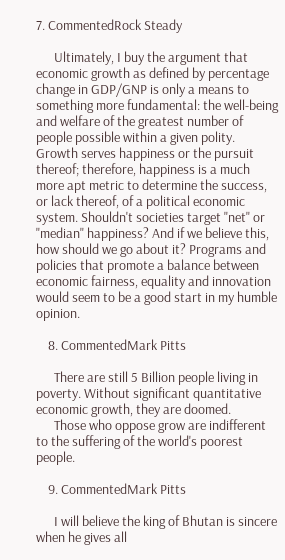7. CommentedRock Steady

      Ultimately, I buy the argument that economic growth as defined by percentage change in GDP/GNP is only a means to something more fundamental: the well-being and welfare of the greatest number of people possible within a given polity. Growth serves happiness or the pursuit thereof; therefore, happiness is a much more apt metric to determine the success, or lack thereof, of a political economic system. Shouldn't societies target "net" or "median" happiness? And if we believe this, how should we go about it? Programs and policies that promote a balance between economic fairness, equality and innovation would seem to be a good start in my humble opinion.

    8. CommentedMark Pitts

      There are still 5 Billion people living in poverty. Without significant quantitative economic growth, they are doomed.
      Those who oppose grow are indifferent to the suffering of the world's poorest people.

    9. CommentedMark Pitts

      I will believe the king of Bhutan is sincere when he gives all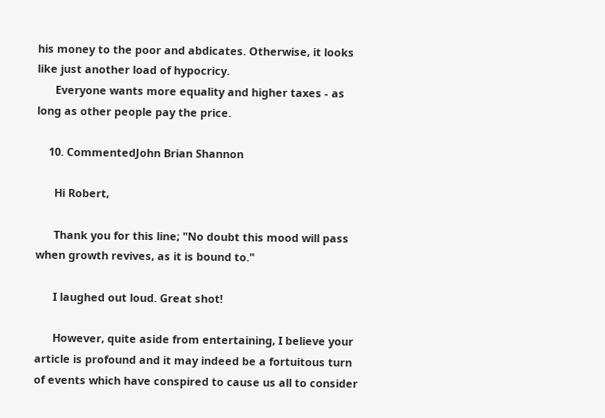his money to the poor and abdicates. Otherwise, it looks like just another load of hypocricy.
      Everyone wants more equality and higher taxes - as long as other people pay the price.

    10. CommentedJohn Brian Shannon

      Hi Robert,

      Thank you for this line; "No doubt this mood will pass when growth revives, as it is bound to."

      I laughed out loud. Great shot!

      However, quite aside from entertaining, I believe your article is profound and it may indeed be a fortuitous turn of events which have conspired to cause us all to consider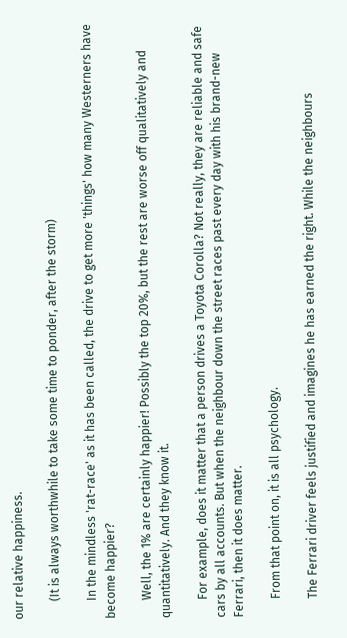our relative happiness.

      (It is always worthwhile to take some time to ponder, after the storm)

      In the mindless 'rat-race' as it has been called, the drive to get more 'things' how many Westerners have become happier?

      Well, the 1% are certainly happier! Possibly the top 20%, but the rest are worse off qualitatively and quantitatively. And they know it.

      For example, does it matter that a person drives a Toyota Corolla? Not really, they are reliable and safe cars by all accounts. But when the neighbour down the street races past every day with his brand-new Ferrari, then it does matter.

      From that point on, it is all psychology.

      The Ferrari driver feels justified and imagines he has earned the right. While the neighbours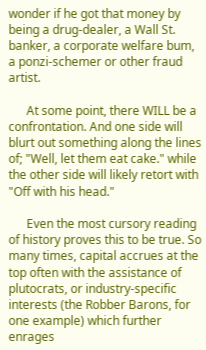wonder if he got that money by being a drug-dealer, a Wall St. banker, a corporate welfare bum, a ponzi-schemer or other fraud artist.

      At some point, there WILL be a confrontation. And one side will blurt out something along the lines of; "Well, let them eat cake." while the other side will likely retort with "Off with his head."

      Even the most cursory reading of history proves this to be true. So many times, capital accrues at the top often with the assistance of plutocrats, or industry-specific interests (the Robber Barons, for one example) which further enrages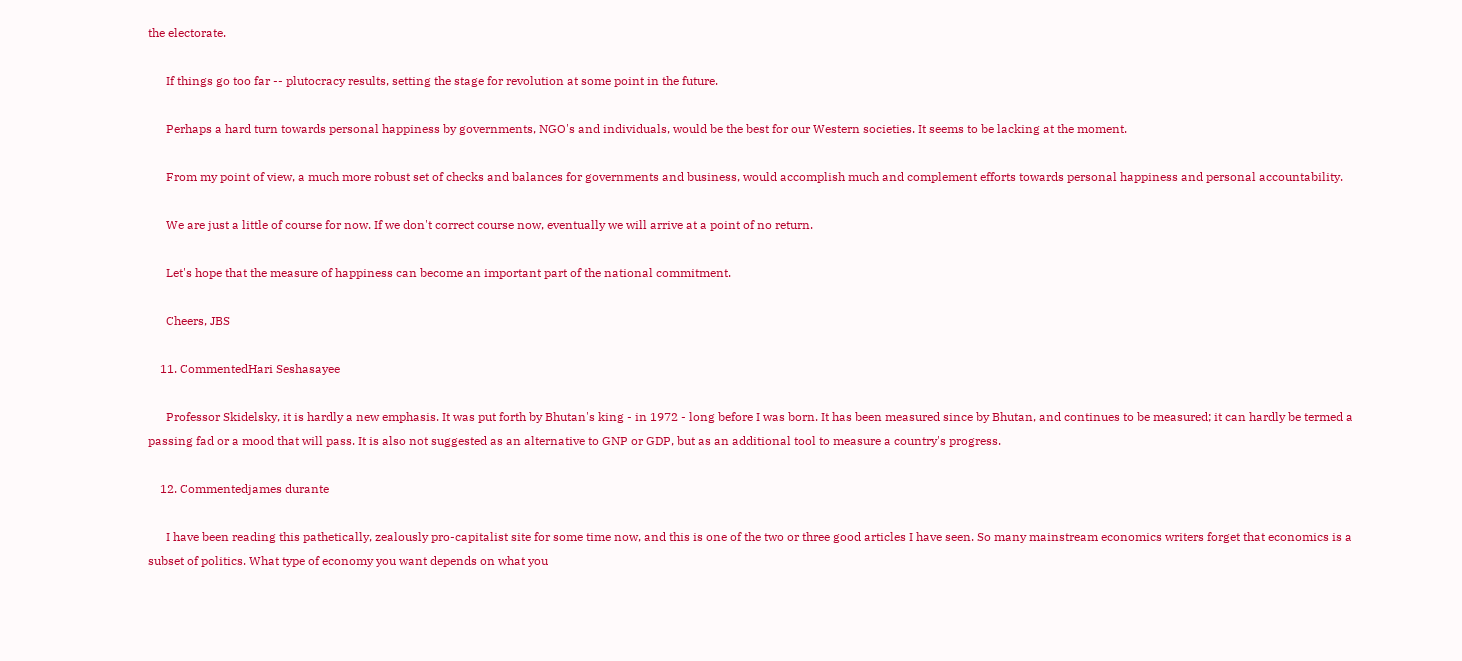the electorate.

      If things go too far -- plutocracy results, setting the stage for revolution at some point in the future.

      Perhaps a hard turn towards personal happiness by governments, NGO's and individuals, would be the best for our Western societies. It seems to be lacking at the moment.

      From my point of view, a much more robust set of checks and balances for governments and business, would accomplish much and complement efforts towards personal happiness and personal accountability.

      We are just a little of course for now. If we don't correct course now, eventually we will arrive at a point of no return.

      Let's hope that the measure of happiness can become an important part of the national commitment.

      Cheers, JBS

    11. CommentedHari Seshasayee

      Professor Skidelsky, it is hardly a new emphasis. It was put forth by Bhutan's king - in 1972 - long before I was born. It has been measured since by Bhutan, and continues to be measured; it can hardly be termed a passing fad or a mood that will pass. It is also not suggested as an alternative to GNP or GDP, but as an additional tool to measure a country's progress.

    12. Commentedjames durante

      I have been reading this pathetically, zealously pro-capitalist site for some time now, and this is one of the two or three good articles I have seen. So many mainstream economics writers forget that economics is a subset of politics. What type of economy you want depends on what you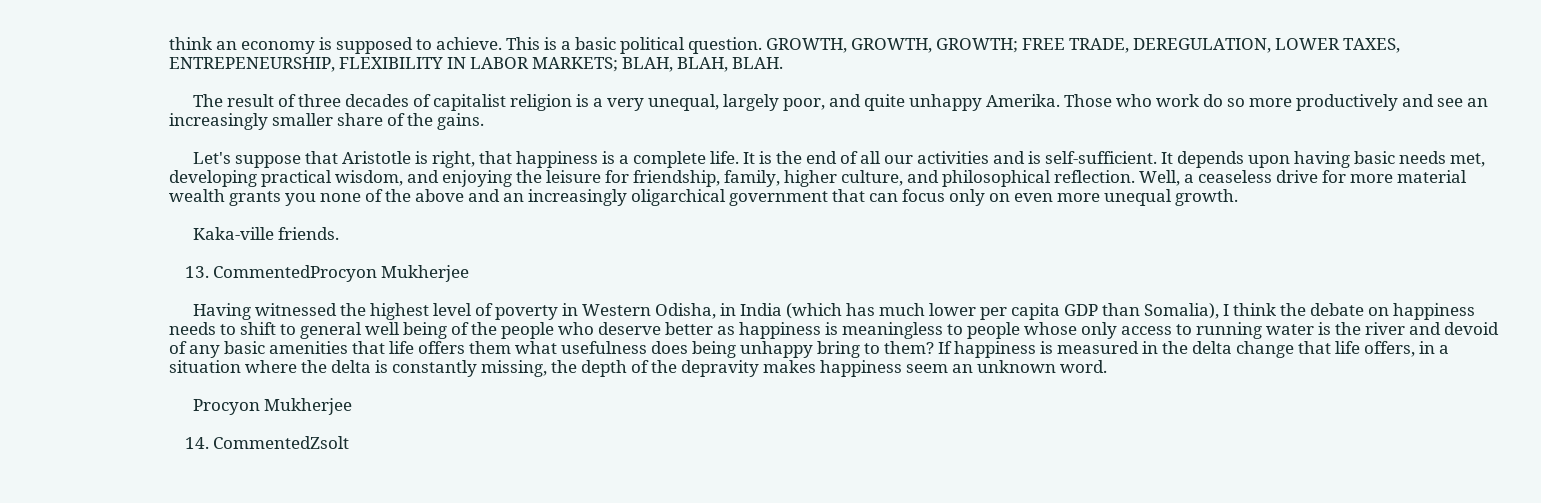think an economy is supposed to achieve. This is a basic political question. GROWTH, GROWTH, GROWTH; FREE TRADE, DEREGULATION, LOWER TAXES, ENTREPENEURSHIP, FLEXIBILITY IN LABOR MARKETS; BLAH, BLAH, BLAH.

      The result of three decades of capitalist religion is a very unequal, largely poor, and quite unhappy Amerika. Those who work do so more productively and see an increasingly smaller share of the gains.

      Let's suppose that Aristotle is right, that happiness is a complete life. It is the end of all our activities and is self-sufficient. It depends upon having basic needs met, developing practical wisdom, and enjoying the leisure for friendship, family, higher culture, and philosophical reflection. Well, a ceaseless drive for more material wealth grants you none of the above and an increasingly oligarchical government that can focus only on even more unequal growth.

      Kaka-ville friends.

    13. CommentedProcyon Mukherjee

      Having witnessed the highest level of poverty in Western Odisha, in India (which has much lower per capita GDP than Somalia), I think the debate on happiness needs to shift to general well being of the people who deserve better as happiness is meaningless to people whose only access to running water is the river and devoid of any basic amenities that life offers them what usefulness does being unhappy bring to them? If happiness is measured in the delta change that life offers, in a situation where the delta is constantly missing, the depth of the depravity makes happiness seem an unknown word.

      Procyon Mukherjee

    14. CommentedZsolt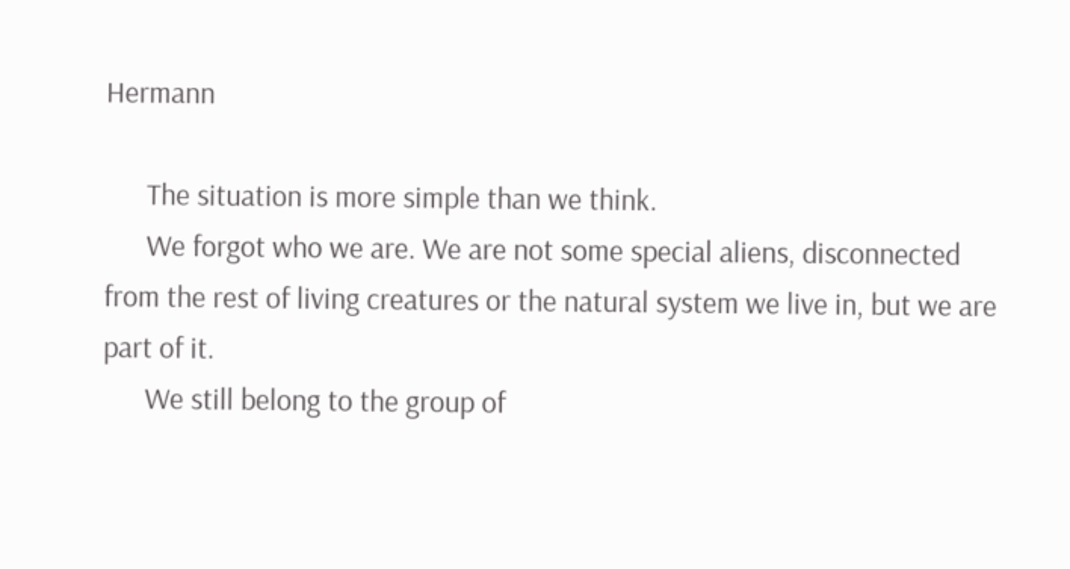Hermann

      The situation is more simple than we think.
      We forgot who we are. We are not some special aliens, disconnected from the rest of living creatures or the natural system we live in, but we are part of it.
      We still belong to the group of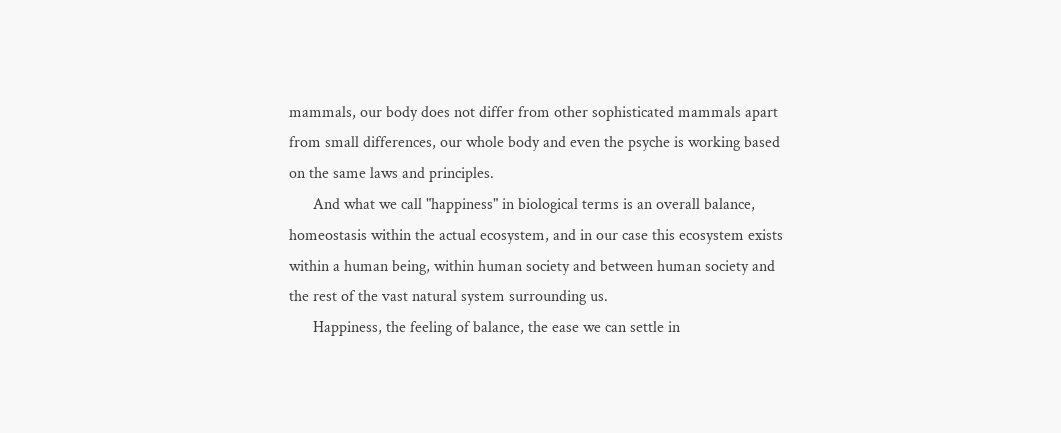mammals, our body does not differ from other sophisticated mammals apart from small differences, our whole body and even the psyche is working based on the same laws and principles.
      And what we call "happiness" in biological terms is an overall balance, homeostasis within the actual ecosystem, and in our case this ecosystem exists within a human being, within human society and between human society and the rest of the vast natural system surrounding us.
      Happiness, the feeling of balance, the ease we can settle in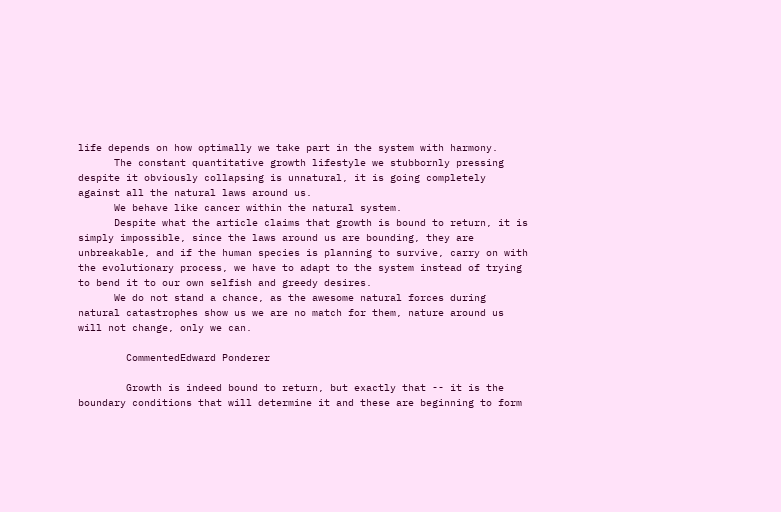life depends on how optimally we take part in the system with harmony.
      The constant quantitative growth lifestyle we stubbornly pressing despite it obviously collapsing is unnatural, it is going completely against all the natural laws around us.
      We behave like cancer within the natural system.
      Despite what the article claims that growth is bound to return, it is simply impossible, since the laws around us are bounding, they are unbreakable, and if the human species is planning to survive, carry on with the evolutionary process, we have to adapt to the system instead of trying to bend it to our own selfish and greedy desires.
      We do not stand a chance, as the awesome natural forces during natural catastrophes show us we are no match for them, nature around us will not change, only we can.

        CommentedEdward Ponderer

        Growth is indeed bound to return, but exactly that -- it is the boundary conditions that will determine it and these are beginning to form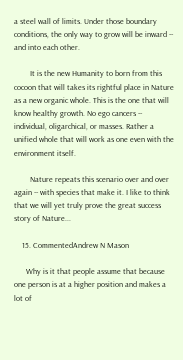a steel wall of limits. Under those boundary conditions, the only way to grow will be inward -- and into each other.

        It is the new Humanity to born from this cocoon that will takes its rightful place in Nature as a new organic whole. This is the one that will know healthy growth. No ego cancers -- individual, oligarchical, or masses. Rather a unified whole that will work as one even with the environment itself.

        Nature repeats this scenario over and over again -- with species that make it. I like to think that we will yet truly prove the great success story of Nature...

    15. CommentedAndrew N Mason

      Why is it that people assume that because one person is at a higher position and makes a lot of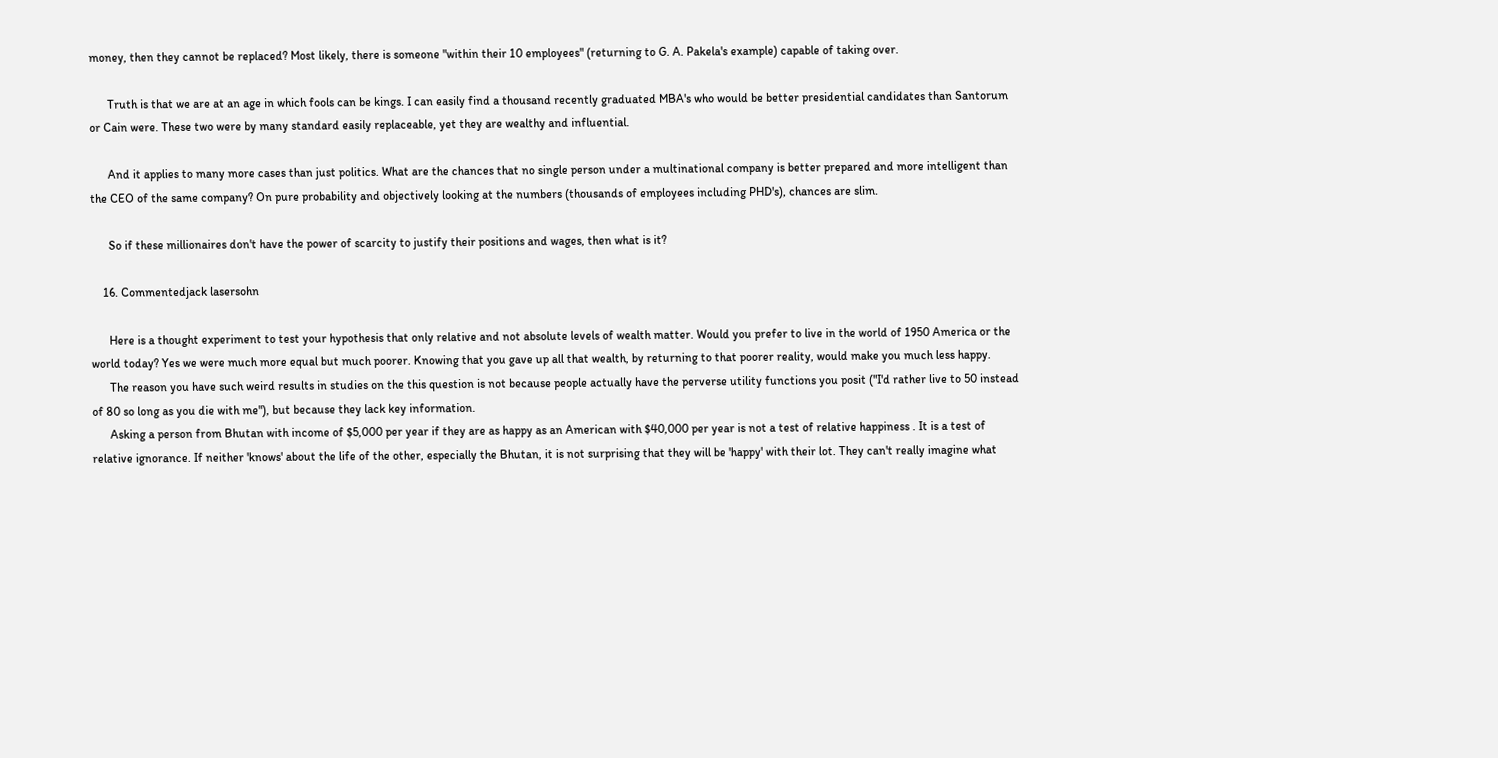money, then they cannot be replaced? Most likely, there is someone "within their 10 employees" (returning to G. A. Pakela's example) capable of taking over.

      Truth is that we are at an age in which fools can be kings. I can easily find a thousand recently graduated MBA's who would be better presidential candidates than Santorum or Cain were. These two were by many standard easily replaceable, yet they are wealthy and influential.

      And it applies to many more cases than just politics. What are the chances that no single person under a multinational company is better prepared and more intelligent than the CEO of the same company? On pure probability and objectively looking at the numbers (thousands of employees including PHD's), chances are slim.

      So if these millionaires don't have the power of scarcity to justify their positions and wages, then what is it?

    16. Commentedjack lasersohn

      Here is a thought experiment to test your hypothesis that only relative and not absolute levels of wealth matter. Would you prefer to live in the world of 1950 America or the world today? Yes we were much more equal but much poorer. Knowing that you gave up all that wealth, by returning to that poorer reality, would make you much less happy.
      The reason you have such weird results in studies on the this question is not because people actually have the perverse utility functions you posit ("I'd rather live to 50 instead of 80 so long as you die with me"), but because they lack key information.
      Asking a person from Bhutan with income of $5,000 per year if they are as happy as an American with $40,000 per year is not a test of relative happiness . It is a test of relative ignorance. If neither 'knows' about the life of the other, especially the Bhutan, it is not surprising that they will be 'happy' with their lot. They can't really imagine what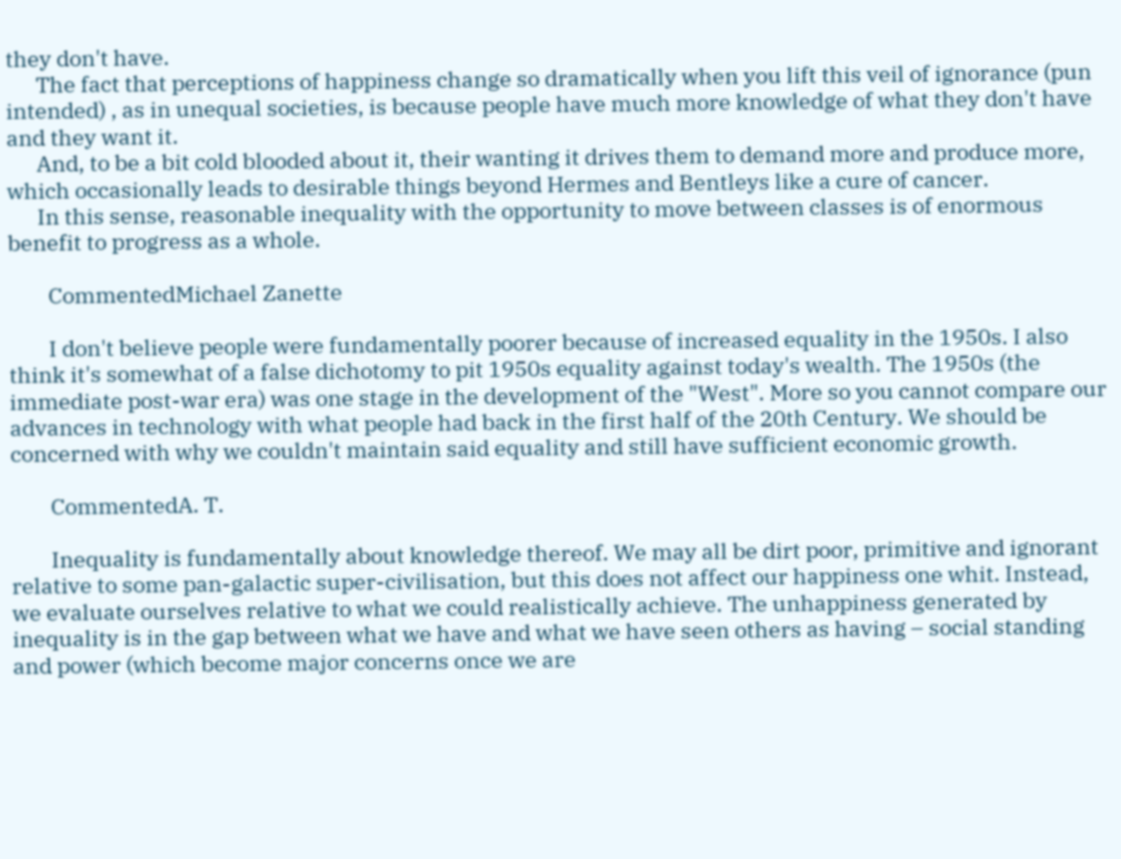they don't have.
      The fact that perceptions of happiness change so dramatically when you lift this veil of ignorance (pun intended) , as in unequal societies, is because people have much more knowledge of what they don't have and they want it.
      And, to be a bit cold blooded about it, their wanting it drives them to demand more and produce more, which occasionally leads to desirable things beyond Hermes and Bentleys like a cure of cancer.
      In this sense, reasonable inequality with the opportunity to move between classes is of enormous benefit to progress as a whole.

        CommentedMichael Zanette

        I don't believe people were fundamentally poorer because of increased equality in the 1950s. I also think it's somewhat of a false dichotomy to pit 1950s equality against today's wealth. The 1950s (the immediate post-war era) was one stage in the development of the "West". More so you cannot compare our advances in technology with what people had back in the first half of the 20th Century. We should be concerned with why we couldn't maintain said equality and still have sufficient economic growth.

        CommentedA. T.

        Inequality is fundamentally about knowledge thereof. We may all be dirt poor, primitive and ignorant relative to some pan-galactic super-civilisation, but this does not affect our happiness one whit. Instead, we evaluate ourselves relative to what we could realistically achieve. The unhappiness generated by inequality is in the gap between what we have and what we have seen others as having – social standing and power (which become major concerns once we are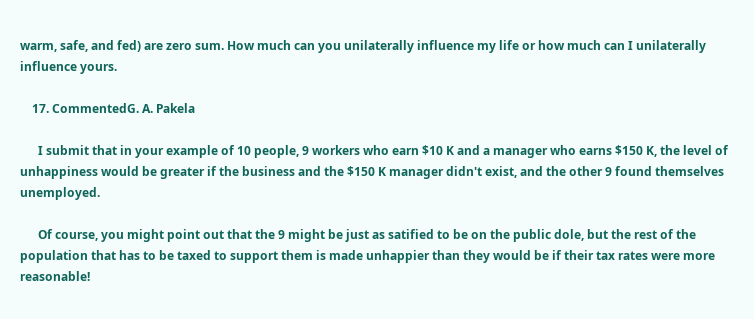warm, safe, and fed) are zero sum. How much can you unilaterally influence my life or how much can I unilaterally influence yours.

    17. CommentedG. A. Pakela

      I submit that in your example of 10 people, 9 workers who earn $10 K and a manager who earns $150 K, the level of unhappiness would be greater if the business and the $150 K manager didn't exist, and the other 9 found themselves unemployed.

      Of course, you might point out that the 9 might be just as satified to be on the public dole, but the rest of the population that has to be taxed to support them is made unhappier than they would be if their tax rates were more reasonable!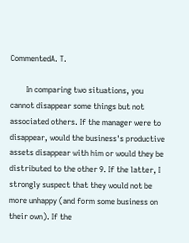CommentedA. T.

        In comparing two situations, you cannot disappear some things but not associated others. If the manager were to disappear, would the business's productive assets disappear with him or would they be distributed to the other 9. If the latter, I strongly suspect that they would not be more unhappy (and form some business on their own). If the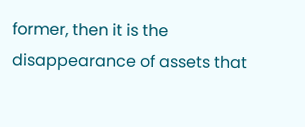former, then it is the disappearance of assets that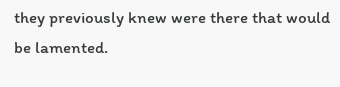they previously knew were there that would be lamented.